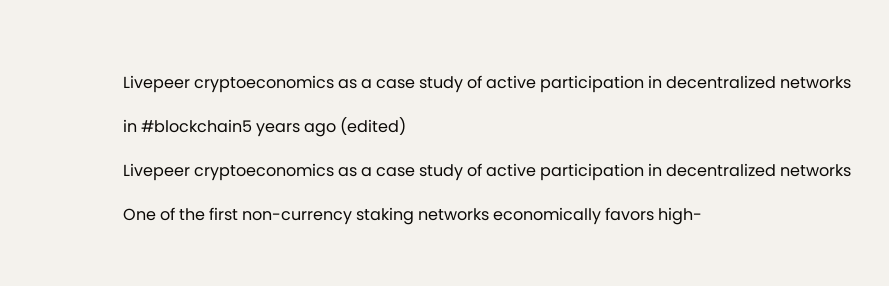Livepeer cryptoeconomics as a case study of active participation in decentralized networks

in #blockchain5 years ago (edited)

Livepeer cryptoeconomics as a case study of active participation in decentralized networks

One of the first non-currency staking networks economically favors high-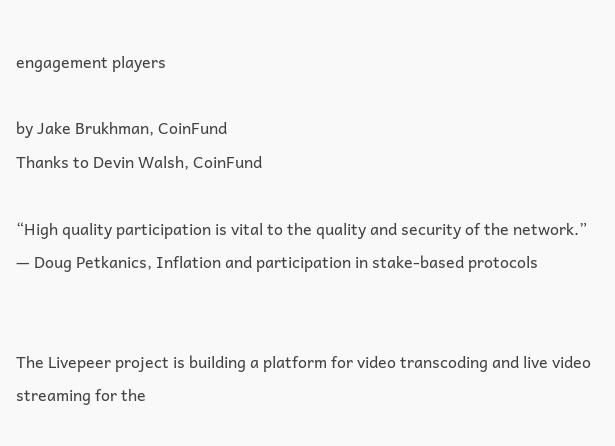engagement players

by Jake Brukhman, CoinFund
Thanks to Devin Walsh, CoinFund

“High quality participation is vital to the quality and security of the network.”
— Doug Petkanics, Inflation and participation in stake-based protocols


The Livepeer project is building a platform for video transcoding and live video streaming for the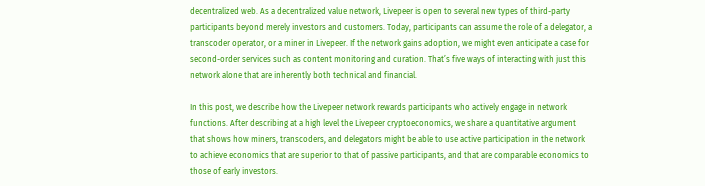decentralized web. As a decentralized value network, Livepeer is open to several new types of third-party participants beyond merely investors and customers. Today, participants can assume the role of a delegator, a transcoder operator, or a miner in Livepeer. If the network gains adoption, we might even anticipate a case for second-order services such as content monitoring and curation. That’s five ways of interacting with just this network alone that are inherently both technical and financial.

In this post, we describe how the Livepeer network rewards participants who actively engage in network functions. After describing at a high level the Livepeer cryptoeconomics, we share a quantitative argument that shows how miners, transcoders, and delegators might be able to use active participation in the network to achieve economics that are superior to that of passive participants, and that are comparable economics to those of early investors.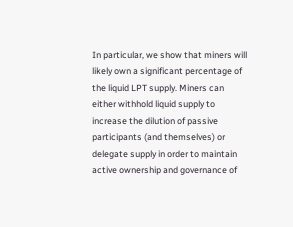In particular, we show that miners will likely own a significant percentage of the liquid LPT supply. Miners can either withhold liquid supply to increase the dilution of passive participants (and themselves) or delegate supply in order to maintain active ownership and governance of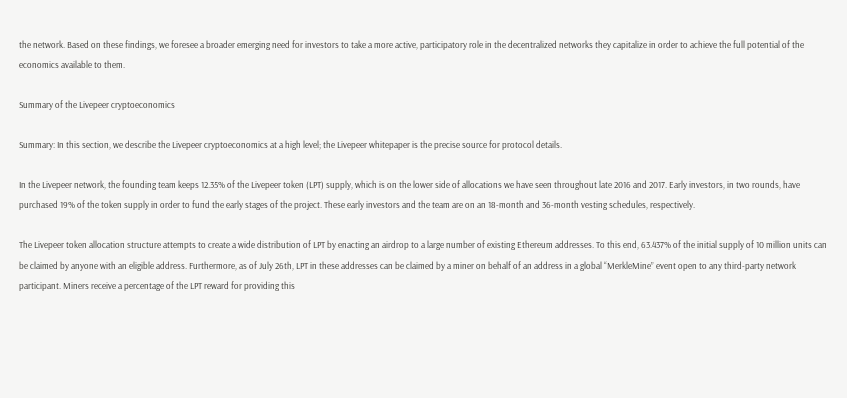the network. Based on these findings, we foresee a broader emerging need for investors to take a more active, participatory role in the decentralized networks they capitalize in order to achieve the full potential of the economics available to them.

Summary of the Livepeer cryptoeconomics

Summary: In this section, we describe the Livepeer cryptoeconomics at a high level; the Livepeer whitepaper is the precise source for protocol details.

In the Livepeer network, the founding team keeps 12.35% of the Livepeer token (LPT) supply, which is on the lower side of allocations we have seen throughout late 2016 and 2017. Early investors, in two rounds, have purchased 19% of the token supply in order to fund the early stages of the project. These early investors and the team are on an 18-month and 36-month vesting schedules, respectively.

The Livepeer token allocation structure attempts to create a wide distribution of LPT by enacting an airdrop to a large number of existing Ethereum addresses. To this end, 63.437% of the initial supply of 10 million units can be claimed by anyone with an eligible address. Furthermore, as of July 26th, LPT in these addresses can be claimed by a miner on behalf of an address in a global “MerkleMine” event open to any third-party network participant. Miners receive a percentage of the LPT reward for providing this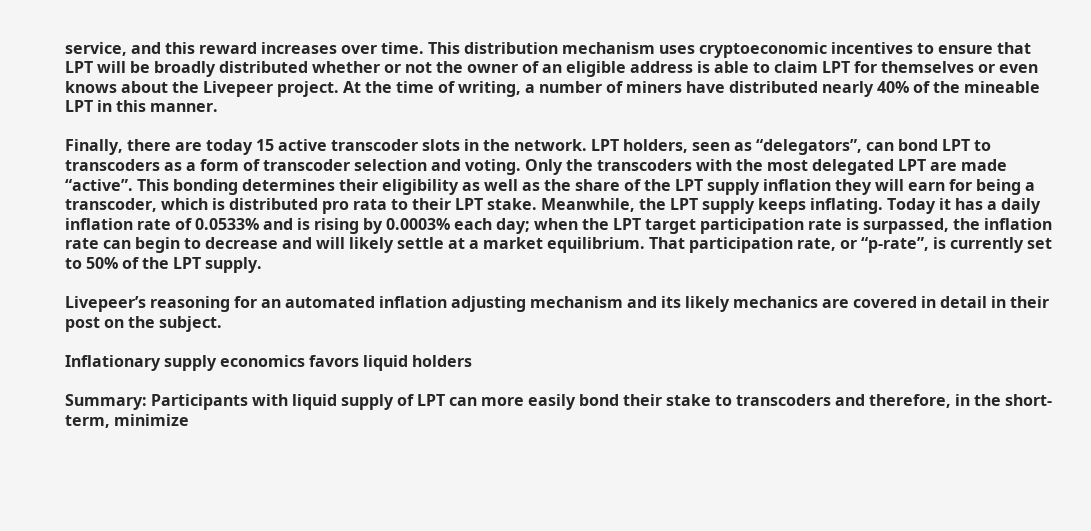service, and this reward increases over time. This distribution mechanism uses cryptoeconomic incentives to ensure that LPT will be broadly distributed whether or not the owner of an eligible address is able to claim LPT for themselves or even knows about the Livepeer project. At the time of writing, a number of miners have distributed nearly 40% of the mineable LPT in this manner.

Finally, there are today 15 active transcoder slots in the network. LPT holders, seen as “delegators”, can bond LPT to transcoders as a form of transcoder selection and voting. Only the transcoders with the most delegated LPT are made “active”. This bonding determines their eligibility as well as the share of the LPT supply inflation they will earn for being a transcoder, which is distributed pro rata to their LPT stake. Meanwhile, the LPT supply keeps inflating. Today it has a daily inflation rate of 0.0533% and is rising by 0.0003% each day; when the LPT target participation rate is surpassed, the inflation rate can begin to decrease and will likely settle at a market equilibrium. That participation rate, or “p-rate”, is currently set to 50% of the LPT supply.

Livepeer’s reasoning for an automated inflation adjusting mechanism and its likely mechanics are covered in detail in their post on the subject.

Inflationary supply economics favors liquid holders

Summary: Participants with liquid supply of LPT can more easily bond their stake to transcoders and therefore, in the short-term, minimize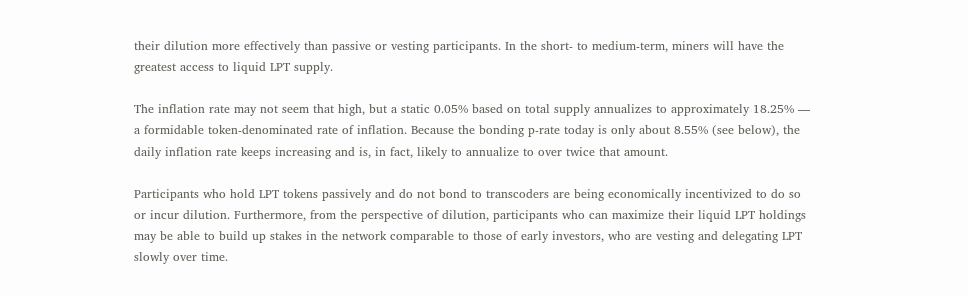their dilution more effectively than passive or vesting participants. In the short- to medium-term, miners will have the greatest access to liquid LPT supply.

The inflation rate may not seem that high, but a static 0.05% based on total supply annualizes to approximately 18.25% — a formidable token-denominated rate of inflation. Because the bonding p-rate today is only about 8.55% (see below), the daily inflation rate keeps increasing and is, in fact, likely to annualize to over twice that amount.

Participants who hold LPT tokens passively and do not bond to transcoders are being economically incentivized to do so or incur dilution. Furthermore, from the perspective of dilution, participants who can maximize their liquid LPT holdings may be able to build up stakes in the network comparable to those of early investors, who are vesting and delegating LPT slowly over time.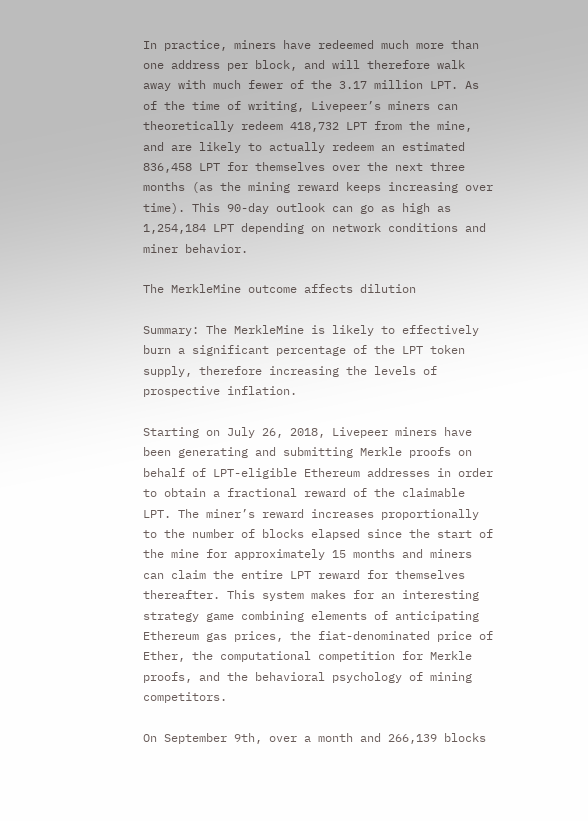In practice, miners have redeemed much more than one address per block, and will therefore walk away with much fewer of the 3.17 million LPT. As of the time of writing, Livepeer’s miners can theoretically redeem 418,732 LPT from the mine, and are likely to actually redeem an estimated 836,458 LPT for themselves over the next three months (as the mining reward keeps increasing over time). This 90-day outlook can go as high as 1,254,184 LPT depending on network conditions and miner behavior.

The MerkleMine outcome affects dilution

Summary: The MerkleMine is likely to effectively burn a significant percentage of the LPT token supply, therefore increasing the levels of prospective inflation.

Starting on July 26, 2018, Livepeer miners have been generating and submitting Merkle proofs on behalf of LPT-eligible Ethereum addresses in order to obtain a fractional reward of the claimable LPT. The miner’s reward increases proportionally to the number of blocks elapsed since the start of the mine for approximately 15 months and miners can claim the entire LPT reward for themselves thereafter. This system makes for an interesting strategy game combining elements of anticipating Ethereum gas prices, the fiat-denominated price of Ether, the computational competition for Merkle proofs, and the behavioral psychology of mining competitors.

On September 9th, over a month and 266,139 blocks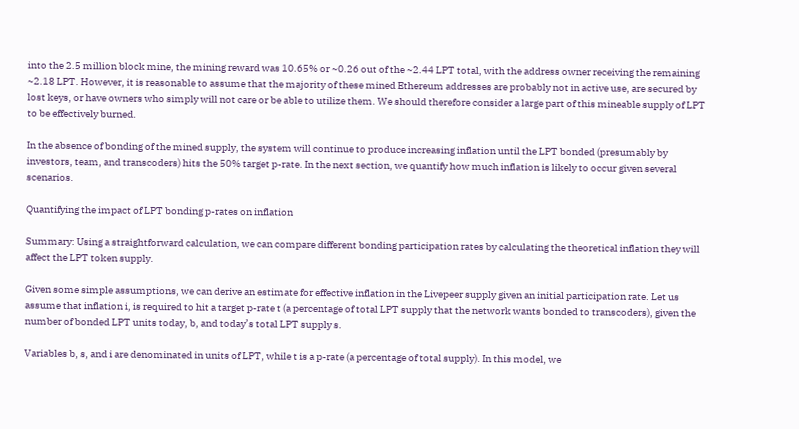into the 2.5 million block mine, the mining reward was 10.65% or ~0.26 out of the ~2.44 LPT total, with the address owner receiving the remaining ~2.18 LPT. However, it is reasonable to assume that the majority of these mined Ethereum addresses are probably not in active use, are secured by lost keys, or have owners who simply will not care or be able to utilize them. We should therefore consider a large part of this mineable supply of LPT to be effectively burned.

In the absence of bonding of the mined supply, the system will continue to produce increasing inflation until the LPT bonded (presumably by investors, team, and transcoders) hits the 50% target p-rate. In the next section, we quantify how much inflation is likely to occur given several scenarios.

Quantifying the impact of LPT bonding p-rates on inflation

Summary: Using a straightforward calculation, we can compare different bonding participation rates by calculating the theoretical inflation they will affect the LPT token supply.

Given some simple assumptions, we can derive an estimate for effective inflation in the Livepeer supply given an initial participation rate. Let us assume that inflation i, is required to hit a target p-rate t (a percentage of total LPT supply that the network wants bonded to transcoders), given the number of bonded LPT units today, b, and today’s total LPT supply s.

Variables b, s, and i are denominated in units of LPT, while t is a p-rate (a percentage of total supply). In this model, we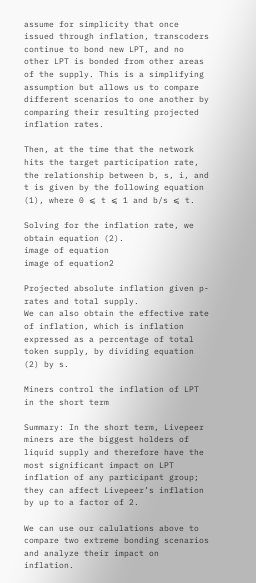assume for simplicity that once issued through inflation, transcoders continue to bond new LPT, and no other LPT is bonded from other areas of the supply. This is a simplifying assumption but allows us to compare different scenarios to one another by comparing their resulting projected inflation rates.

Then, at the time that the network hits the target participation rate, the relationship between b, s, i, and t is given by the following equation (1), where 0 ⩽ t ⩽ 1 and b/s ⩽ t.

Solving for the inflation rate, we obtain equation (2).
image of equation
image of equation2

Projected absolute inflation given p-rates and total supply.
We can also obtain the effective rate of inflation, which is inflation expressed as a percentage of total token supply, by dividing equation (2) by s.

Miners control the inflation of LPT in the short term

Summary: In the short term, Livepeer miners are the biggest holders of liquid supply and therefore have the most significant impact on LPT inflation of any participant group; they can affect Livepeer’s inflation by up to a factor of 2.

We can use our calulations above to compare two extreme bonding scenarios and analyze their impact on inflation.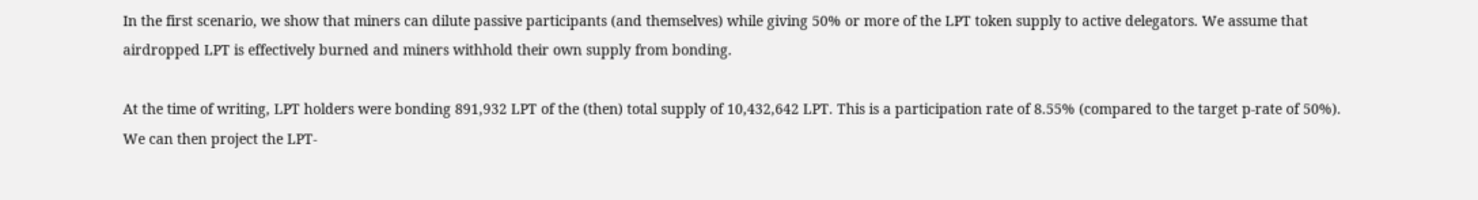In the first scenario, we show that miners can dilute passive participants (and themselves) while giving 50% or more of the LPT token supply to active delegators. We assume that airdropped LPT is effectively burned and miners withhold their own supply from bonding.

At the time of writing, LPT holders were bonding 891,932 LPT of the (then) total supply of 10,432,642 LPT. This is a participation rate of 8.55% (compared to the target p-rate of 50%). We can then project the LPT-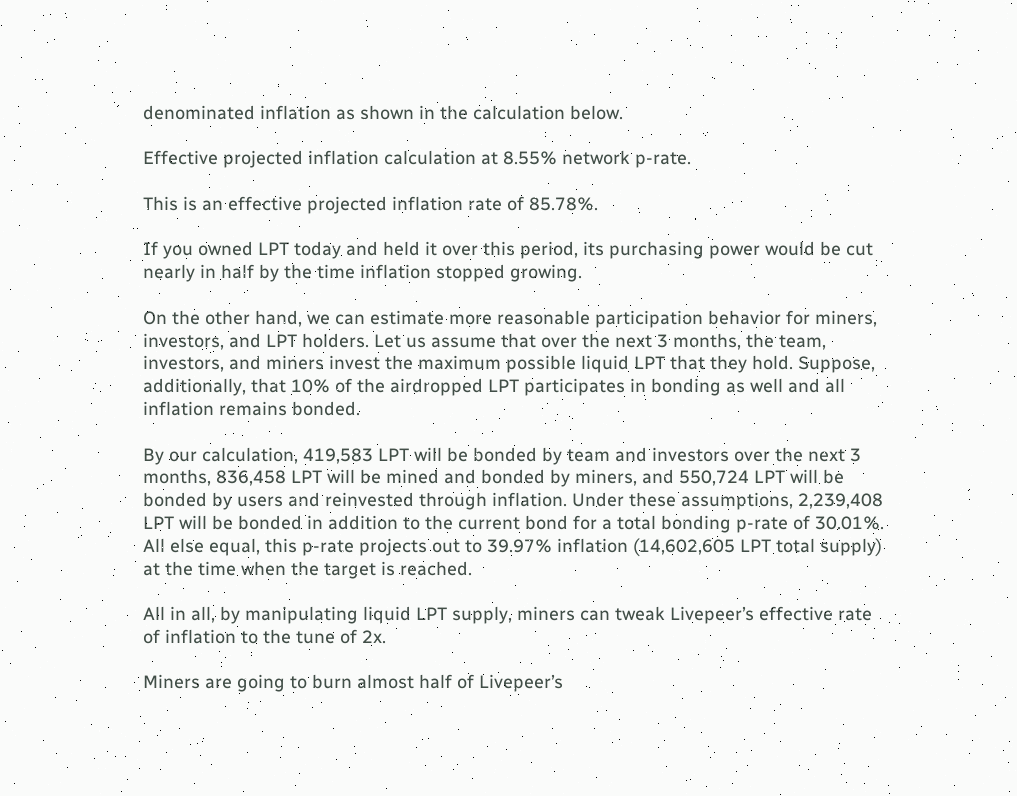denominated inflation as shown in the calculation below.

Effective projected inflation calculation at 8.55% network p-rate.

This is an effective projected inflation rate of 85.78%.

If you owned LPT today and held it over this period, its purchasing power would be cut nearly in half by the time inflation stopped growing.

On the other hand, we can estimate more reasonable participation behavior for miners, investors, and LPT holders. Let us assume that over the next 3 months, the team, investors, and miners invest the maximum possible liquid LPT that they hold. Suppose, additionally, that 10% of the airdropped LPT participates in bonding as well and all inflation remains bonded.

By our calculation, 419,583 LPT will be bonded by team and investors over the next 3 months, 836,458 LPT will be mined and bonded by miners, and 550,724 LPT will be bonded by users and reinvested through inflation. Under these assumptions, 2,239,408 LPT will be bonded in addition to the current bond for a total bonding p-rate of 30.01%. All else equal, this p-rate projects out to 39.97% inflation (14,602,605 LPT total supply) at the time when the target is reached.

All in all, by manipulating liquid LPT supply, miners can tweak Livepeer’s effective rate of inflation to the tune of 2x.

Miners are going to burn almost half of Livepeer’s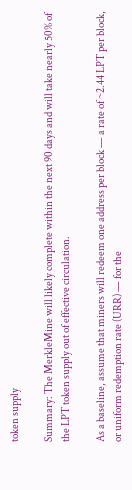token supply

Summary: The MerkleMine will likely complete within the next 90 days and will take nearly 50% of the LPT token supply out of effective circulation.

As a baseline, assume that miners will redeem one address per block — a rate of ~2.44 LPT per block, or uniform redemption rate (URR) — for the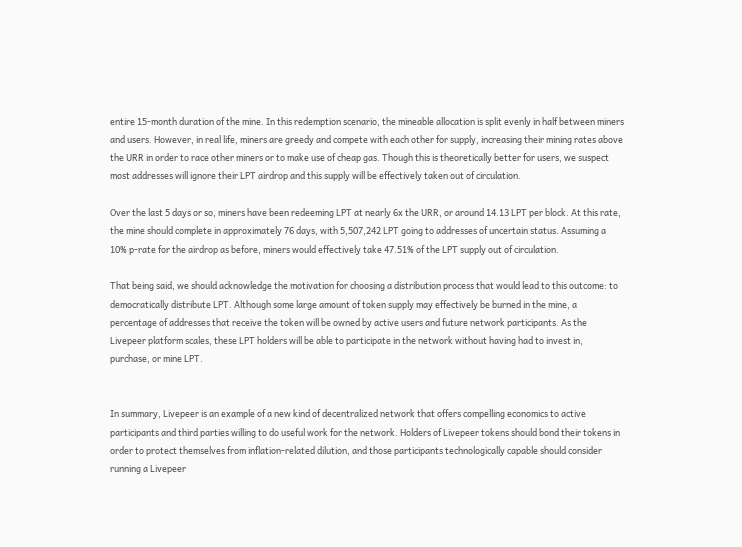entire 15-month duration of the mine. In this redemption scenario, the mineable allocation is split evenly in half between miners and users. However, in real life, miners are greedy and compete with each other for supply, increasing their mining rates above the URR in order to race other miners or to make use of cheap gas. Though this is theoretically better for users, we suspect most addresses will ignore their LPT airdrop and this supply will be effectively taken out of circulation.

Over the last 5 days or so, miners have been redeeming LPT at nearly 6x the URR, or around 14.13 LPT per block. At this rate, the mine should complete in approximately 76 days, with 5,507,242 LPT going to addresses of uncertain status. Assuming a 10% p-rate for the airdrop as before, miners would effectively take 47.51% of the LPT supply out of circulation.

That being said, we should acknowledge the motivation for choosing a distribution process that would lead to this outcome: to democratically distribute LPT. Although some large amount of token supply may effectively be burned in the mine, a percentage of addresses that receive the token will be owned by active users and future network participants. As the Livepeer platform scales, these LPT holders will be able to participate in the network without having had to invest in, purchase, or mine LPT.


In summary, Livepeer is an example of a new kind of decentralized network that offers compelling economics to active participants and third parties willing to do useful work for the network. Holders of Livepeer tokens should bond their tokens in order to protect themselves from inflation-related dilution, and those participants technologically capable should consider running a Livepeer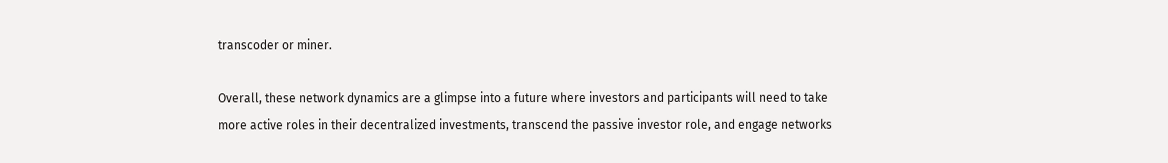transcoder or miner.

Overall, these network dynamics are a glimpse into a future where investors and participants will need to take more active roles in their decentralized investments, transcend the passive investor role, and engage networks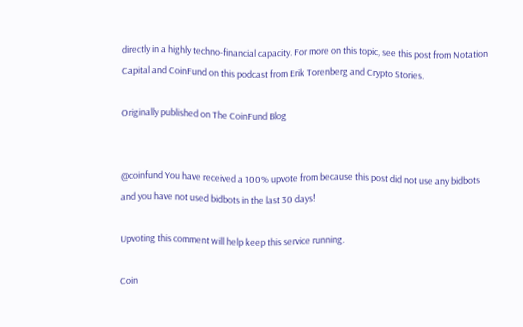directly in a highly techno-financial capacity. For more on this topic, see this post from Notation Capital and CoinFund on this podcast from Erik Torenberg and Crypto Stories.

Originally published on The CoinFund Blog


@coinfund You have received a 100% upvote from because this post did not use any bidbots and you have not used bidbots in the last 30 days!

Upvoting this comment will help keep this service running.

Coin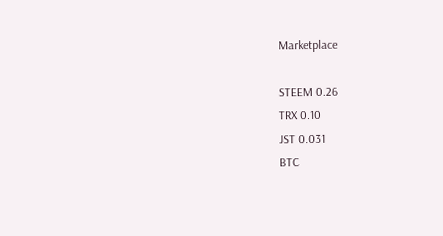Marketplace

STEEM 0.26
TRX 0.10
JST 0.031
BTC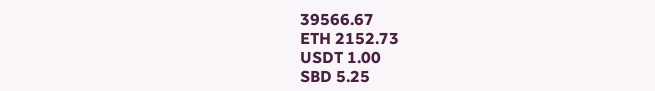39566.67
ETH 2152.73
USDT 1.00
SBD 5.25